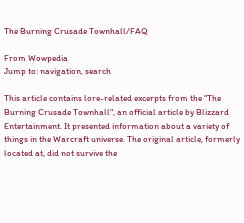The Burning Crusade Townhall/FAQ

From Wowpedia
Jump to: navigation, search

This article contains lore-related excerpts from the "The Burning Crusade Townhall", an official article by Blizzard Entertainment. It presented information about a variety of things in the Warcraft universe. The original article, formerly located at, did not survive the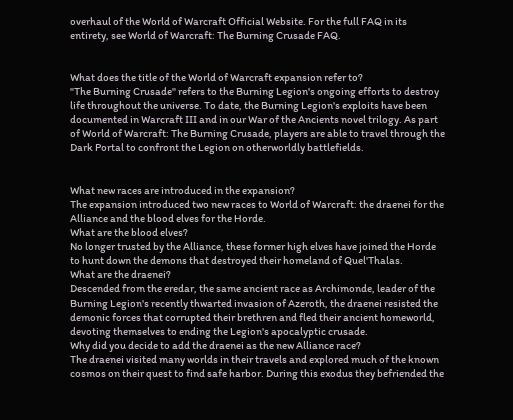overhaul of the World of Warcraft Official Website. For the full FAQ in its entirety, see World of Warcraft: The Burning Crusade FAQ.


What does the title of the World of Warcraft expansion refer to?
"The Burning Crusade" refers to the Burning Legion's ongoing efforts to destroy life throughout the universe. To date, the Burning Legion's exploits have been documented in Warcraft III and in our War of the Ancients novel trilogy. As part of World of Warcraft: The Burning Crusade, players are able to travel through the Dark Portal to confront the Legion on otherworldly battlefields.


What new races are introduced in the expansion?
The expansion introduced two new races to World of Warcraft: the draenei for the Alliance and the blood elves for the Horde.
What are the blood elves?
No longer trusted by the Alliance, these former high elves have joined the Horde to hunt down the demons that destroyed their homeland of Quel'Thalas.
What are the draenei?
Descended from the eredar, the same ancient race as Archimonde, leader of the Burning Legion's recently thwarted invasion of Azeroth, the draenei resisted the demonic forces that corrupted their brethren and fled their ancient homeworld, devoting themselves to ending the Legion's apocalyptic crusade.
Why did you decide to add the draenei as the new Alliance race?
The draenei visited many worlds in their travels and explored much of the known cosmos on their quest to find safe harbor. During this exodus they befriended the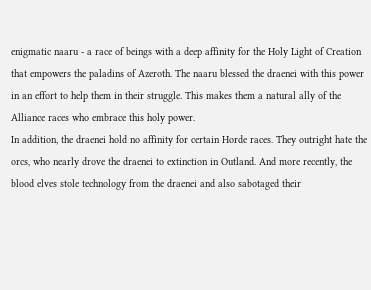enigmatic naaru - a race of beings with a deep affinity for the Holy Light of Creation that empowers the paladins of Azeroth. The naaru blessed the draenei with this power in an effort to help them in their struggle. This makes them a natural ally of the Alliance races who embrace this holy power.
In addition, the draenei hold no affinity for certain Horde races. They outright hate the orcs, who nearly drove the draenei to extinction in Outland. And more recently, the blood elves stole technology from the draenei and also sabotaged their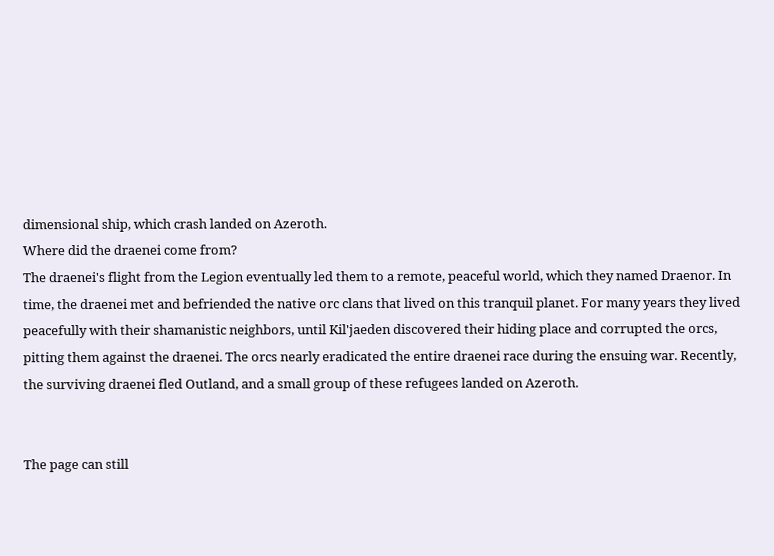dimensional ship, which crash landed on Azeroth.
Where did the draenei come from?
The draenei's flight from the Legion eventually led them to a remote, peaceful world, which they named Draenor. In time, the draenei met and befriended the native orc clans that lived on this tranquil planet. For many years they lived peacefully with their shamanistic neighbors, until Kil'jaeden discovered their hiding place and corrupted the orcs, pitting them against the draenei. The orcs nearly eradicated the entire draenei race during the ensuing war. Recently, the surviving draenei fled Outland, and a small group of these refugees landed on Azeroth.


The page can still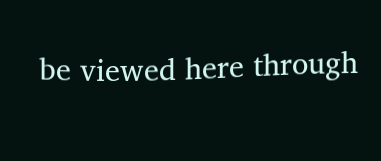be viewed here through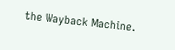the Wayback Machine.